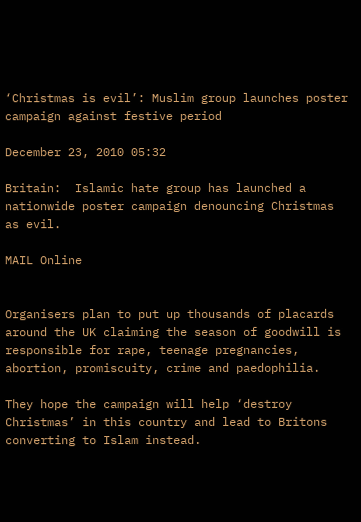‘Christmas is evil’: Muslim group launches poster campaign against festive period

December 23, 2010 05:32

Britain:  Islamic hate group has launched a nationwide poster campaign denouncing Christmas as evil.

MAIL Online


Organisers plan to put up thousands of placards around the UK claiming the season of goodwill is responsible for rape, teenage pregnancies, abortion, promiscuity, crime and paedophilia.

They hope the campaign will help ‘destroy Christmas’ in this country and lead to Britons converting to Islam instead.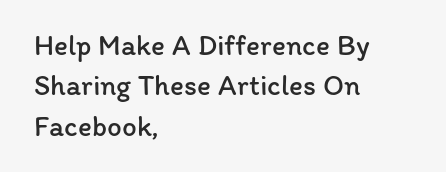Help Make A Difference By Sharing These Articles On Facebook,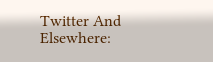Twitter And Elsewhere: